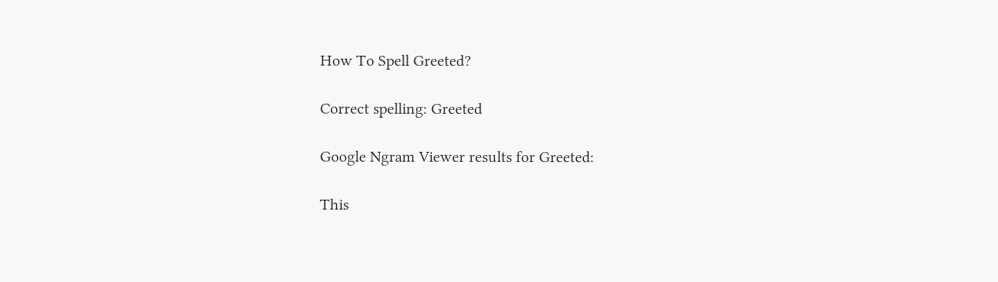How To Spell Greeted?

Correct spelling: Greeted

Google Ngram Viewer results for Greeted:

This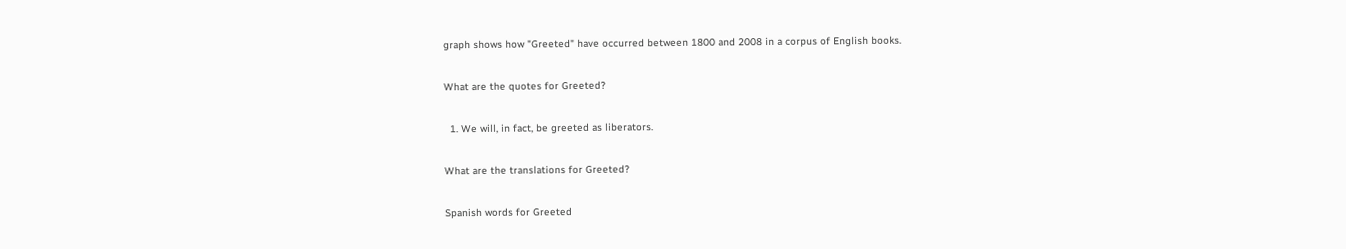graph shows how "Greeted" have occurred between 1800 and 2008 in a corpus of English books.

What are the quotes for Greeted?

  1. We will, in fact, be greeted as liberators.

What are the translations for Greeted?

Spanish words for Greeted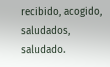recibido, acogido, saludados, saludado.